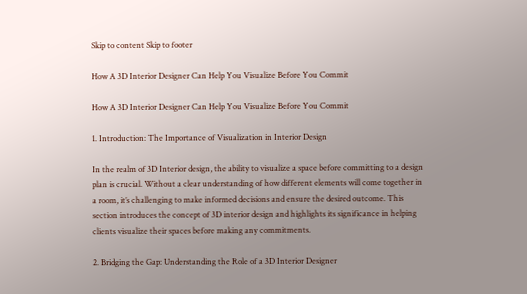Skip to content Skip to footer

How A 3D Interior Designer Can Help You Visualize Before You Commit

How A 3D Interior Designer Can Help You Visualize Before You Commit

1. Introduction: The Importance of Visualization in Interior Design

In the realm of 3D Interior design, the ability to visualize a space before committing to a design plan is crucial. Without a clear understanding of how different elements will come together in a room, it’s challenging to make informed decisions and ensure the desired outcome. This section introduces the concept of 3D interior design and highlights its significance in helping clients visualize their spaces before making any commitments.

2. Bridging the Gap: Understanding the Role of a 3D Interior Designer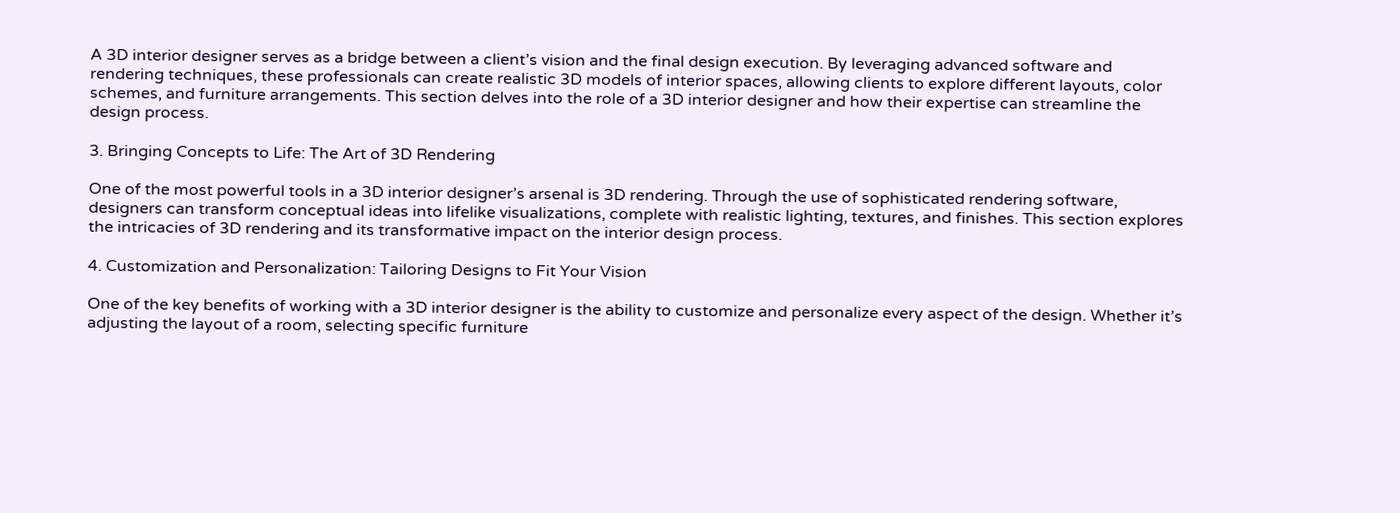A 3D interior designer serves as a bridge between a client’s vision and the final design execution. By leveraging advanced software and rendering techniques, these professionals can create realistic 3D models of interior spaces, allowing clients to explore different layouts, color schemes, and furniture arrangements. This section delves into the role of a 3D interior designer and how their expertise can streamline the design process.

3. Bringing Concepts to Life: The Art of 3D Rendering

One of the most powerful tools in a 3D interior designer’s arsenal is 3D rendering. Through the use of sophisticated rendering software, designers can transform conceptual ideas into lifelike visualizations, complete with realistic lighting, textures, and finishes. This section explores the intricacies of 3D rendering and its transformative impact on the interior design process.

4. Customization and Personalization: Tailoring Designs to Fit Your Vision

One of the key benefits of working with a 3D interior designer is the ability to customize and personalize every aspect of the design. Whether it’s adjusting the layout of a room, selecting specific furniture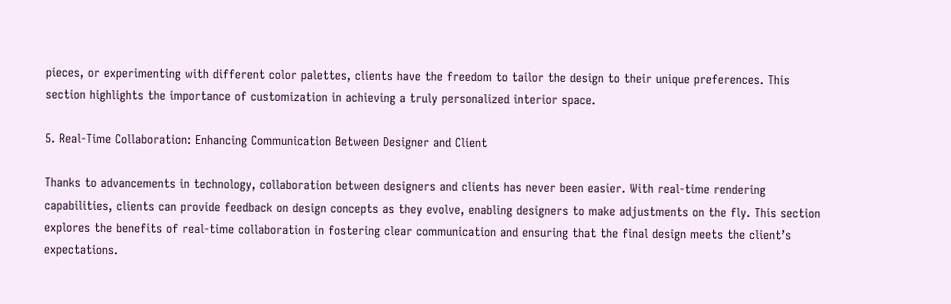pieces, or experimenting with different color palettes, clients have the freedom to tailor the design to their unique preferences. This section highlights the importance of customization in achieving a truly personalized interior space.

5. Real-Time Collaboration: Enhancing Communication Between Designer and Client

Thanks to advancements in technology, collaboration between designers and clients has never been easier. With real-time rendering capabilities, clients can provide feedback on design concepts as they evolve, enabling designers to make adjustments on the fly. This section explores the benefits of real-time collaboration in fostering clear communication and ensuring that the final design meets the client’s expectations.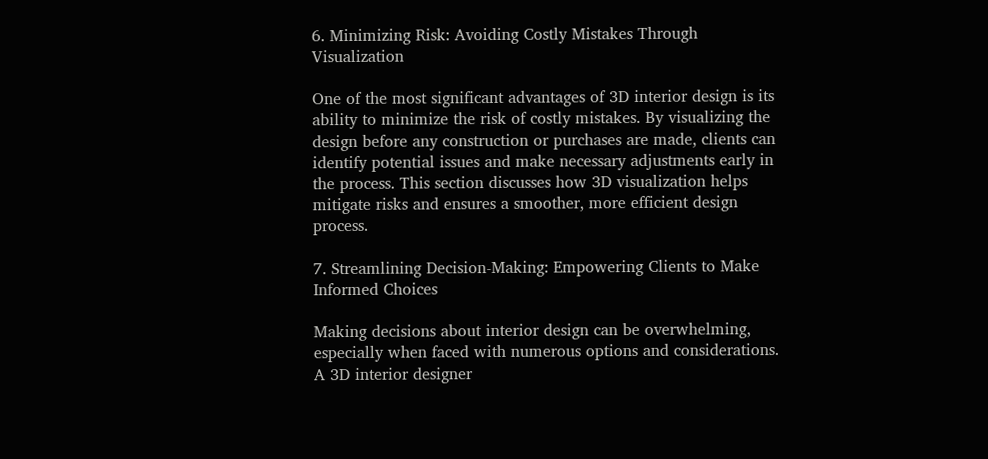6. Minimizing Risk: Avoiding Costly Mistakes Through Visualization

One of the most significant advantages of 3D interior design is its ability to minimize the risk of costly mistakes. By visualizing the design before any construction or purchases are made, clients can identify potential issues and make necessary adjustments early in the process. This section discusses how 3D visualization helps mitigate risks and ensures a smoother, more efficient design process.

7. Streamlining Decision-Making: Empowering Clients to Make Informed Choices

Making decisions about interior design can be overwhelming, especially when faced with numerous options and considerations. A 3D interior designer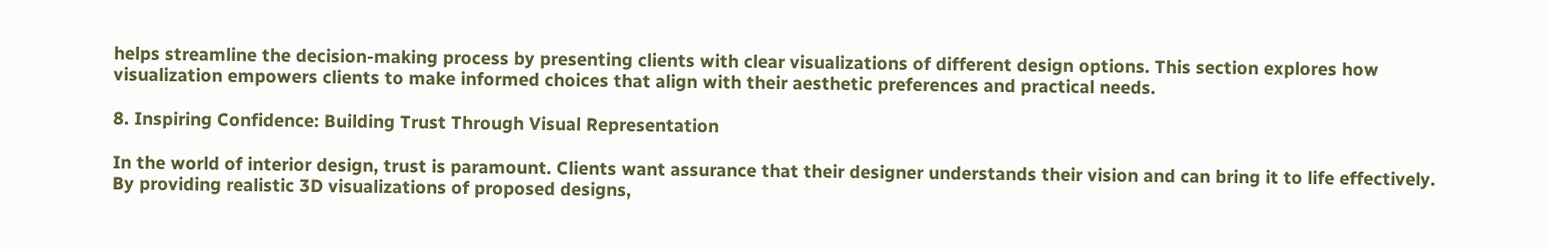helps streamline the decision-making process by presenting clients with clear visualizations of different design options. This section explores how visualization empowers clients to make informed choices that align with their aesthetic preferences and practical needs.

8. Inspiring Confidence: Building Trust Through Visual Representation

In the world of interior design, trust is paramount. Clients want assurance that their designer understands their vision and can bring it to life effectively. By providing realistic 3D visualizations of proposed designs,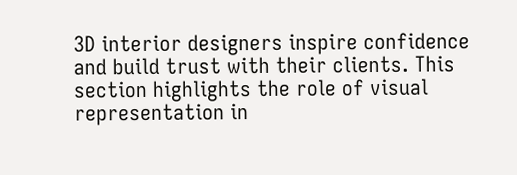3D interior designers inspire confidence and build trust with their clients. This section highlights the role of visual representation in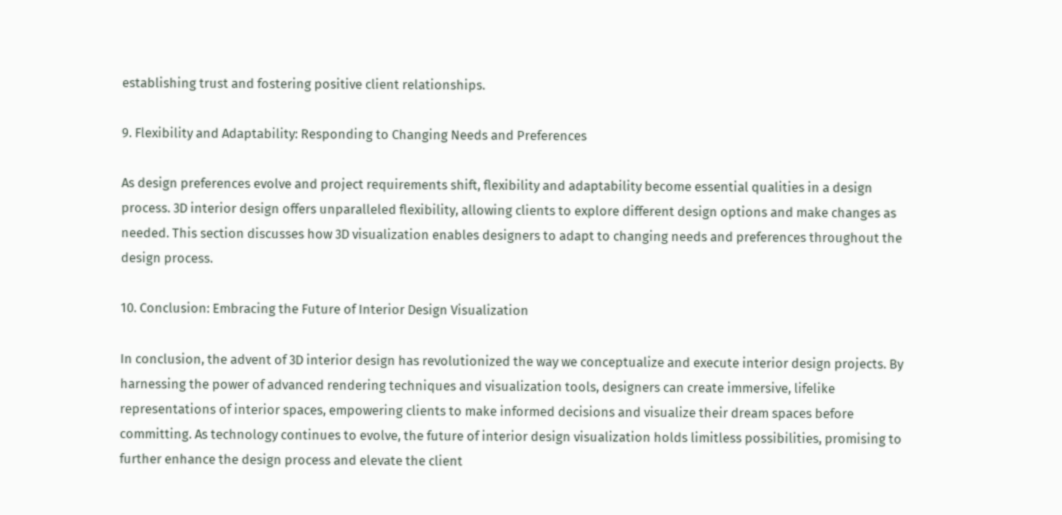establishing trust and fostering positive client relationships.

9. Flexibility and Adaptability: Responding to Changing Needs and Preferences

As design preferences evolve and project requirements shift, flexibility and adaptability become essential qualities in a design process. 3D interior design offers unparalleled flexibility, allowing clients to explore different design options and make changes as needed. This section discusses how 3D visualization enables designers to adapt to changing needs and preferences throughout the design process.

10. Conclusion: Embracing the Future of Interior Design Visualization

In conclusion, the advent of 3D interior design has revolutionized the way we conceptualize and execute interior design projects. By harnessing the power of advanced rendering techniques and visualization tools, designers can create immersive, lifelike representations of interior spaces, empowering clients to make informed decisions and visualize their dream spaces before committing. As technology continues to evolve, the future of interior design visualization holds limitless possibilities, promising to further enhance the design process and elevate the client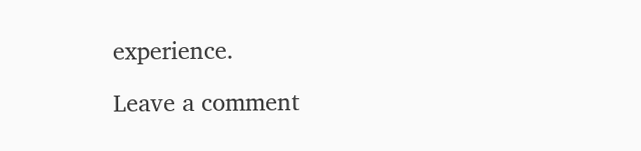experience.

Leave a comment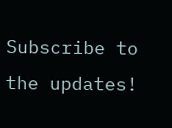Subscribe to the updates!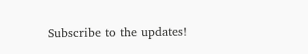Subscribe to the updates!